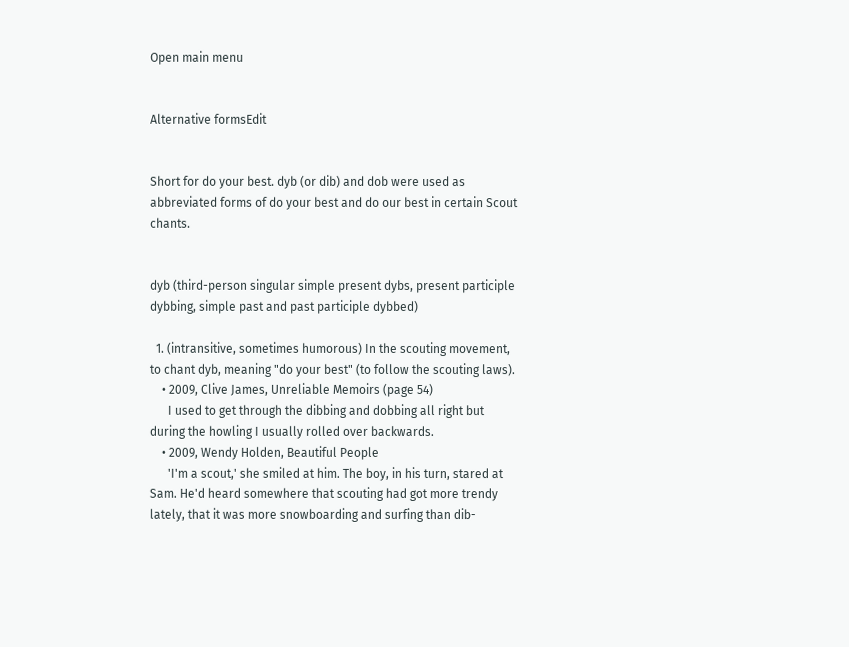Open main menu


Alternative formsEdit


Short for do your best. dyb (or dib) and dob were used as abbreviated forms of do your best and do our best in certain Scout chants.


dyb (third-person singular simple present dybs, present participle dybbing, simple past and past participle dybbed)

  1. (intransitive, sometimes humorous) In the scouting movement, to chant dyb, meaning "do your best" (to follow the scouting laws).
    • 2009, Clive James, Unreliable Memoirs (page 54)
      I used to get through the dibbing and dobbing all right but during the howling I usually rolled over backwards.
    • 2009, Wendy Holden, Beautiful People
      'I'm a scout,' she smiled at him. The boy, in his turn, stared at Sam. He'd heard somewhere that scouting had got more trendy lately, that it was more snowboarding and surfing than dib-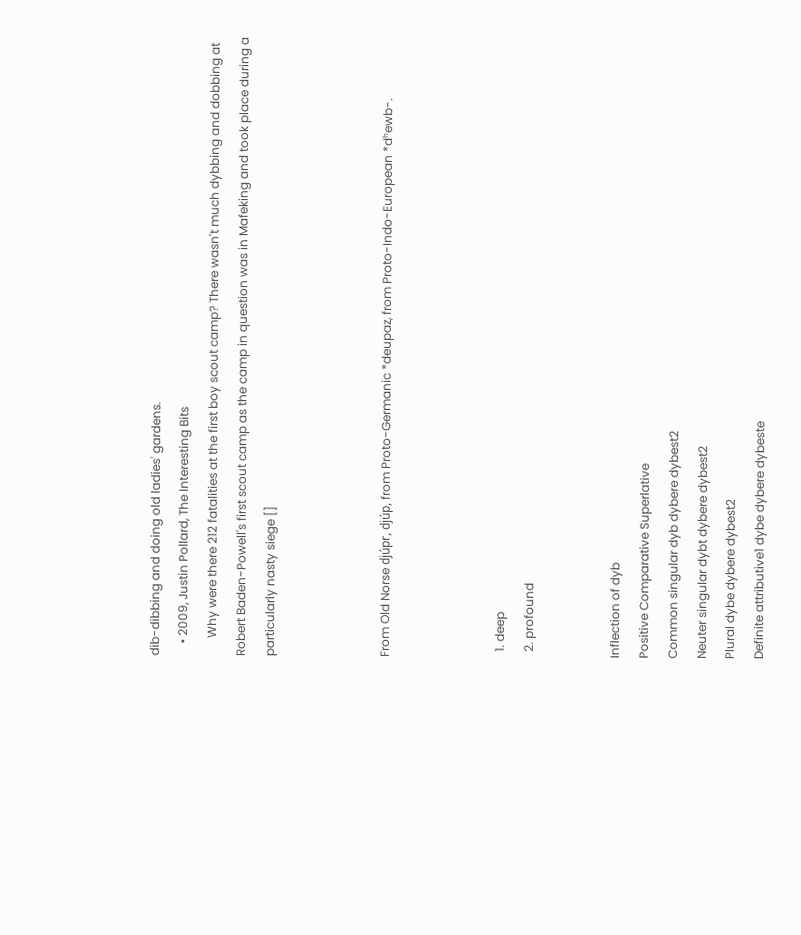dib-dibbing and doing old ladies' gardens.
    • 2009, Justin Pollard, The Interesting Bits
      Why were there 212 fatalities at the first boy scout camp? There wasn't much dybbing and dobbing at Robert Baden-Powell's first scout camp as the camp in question was in Mafeking and took place during a particularly nasty siege []



From Old Norse djúpr, djúp, from Proto-Germanic *deupaz, from Proto-Indo-European *dʰewb-.



  1. deep
  2. profound


Inflection of dyb
Positive Comparative Superlative
Common singular dyb dybere dybest2
Neuter singular dybt dybere dybest2
Plural dybe dybere dybest2
Definite attributive1 dybe dybere dybeste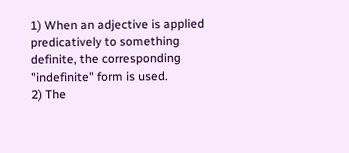1) When an adjective is applied predicatively to something definite, the corresponding "indefinite" form is used.
2) The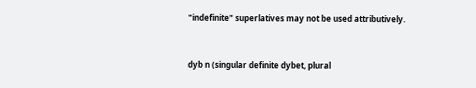"indefinite" superlatives may not be used attributively.


dyb n (singular definite dybet, plural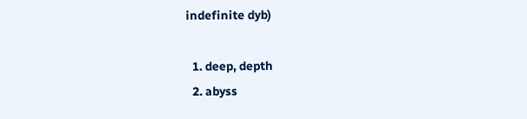indefinite dyb)

  1. deep, depth
  2. abyss